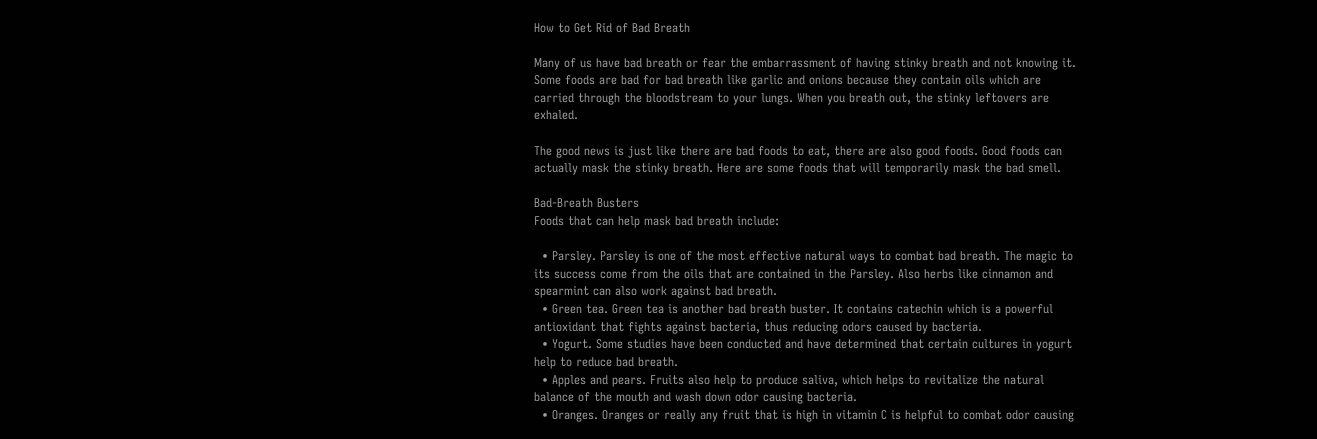How to Get Rid of Bad Breath

Many of us have bad breath or fear the embarrassment of having stinky breath and not knowing it. Some foods are bad for bad breath like garlic and onions because they contain oils which are carried through the bloodstream to your lungs. When you breath out, the stinky leftovers are exhaled.

The good news is just like there are bad foods to eat, there are also good foods. Good foods can actually mask the stinky breath. Here are some foods that will temporarily mask the bad smell.

Bad-Breath Busters
Foods that can help mask bad breath include:

  • Parsley. Parsley is one of the most effective natural ways to combat bad breath. The magic to its success come from the oils that are contained in the Parsley. Also herbs like cinnamon and spearmint can also work against bad breath.
  • Green tea. Green tea is another bad breath buster. It contains catechin which is a powerful antioxidant that fights against bacteria, thus reducing odors caused by bacteria.
  • Yogurt. Some studies have been conducted and have determined that certain cultures in yogurt help to reduce bad breath.
  • Apples and pears. Fruits also help to produce saliva, which helps to revitalize the natural balance of the mouth and wash down odor causing bacteria.
  • Oranges. Oranges or really any fruit that is high in vitamin C is helpful to combat odor causing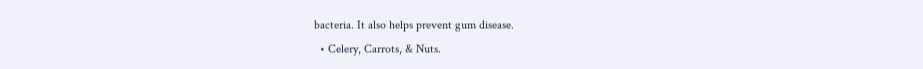bacteria. It also helps prevent gum disease.
  • Celery, Carrots, & Nuts.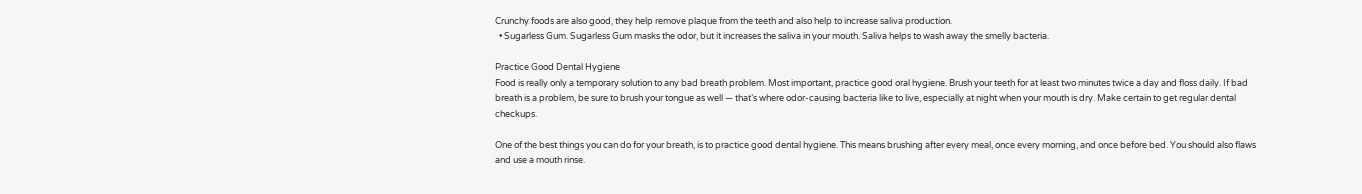Crunchy foods are also good, they help remove plaque from the teeth and also help to increase saliva production.
  • Sugarless Gum. Sugarless Gum masks the odor, but it increases the saliva in your mouth. Saliva helps to wash away the smelly bacteria.

Practice Good Dental Hygiene
Food is really only a temporary solution to any bad breath problem. Most important, practice good oral hygiene. Brush your teeth for at least two minutes twice a day and floss daily. If bad breath is a problem, be sure to brush your tongue as well — that’s where odor-causing bacteria like to live, especially at night when your mouth is dry. Make certain to get regular dental checkups.

One of the best things you can do for your breath, is to practice good dental hygiene. This means brushing after every meal, once every morning, and once before bed. You should also flaws and use a mouth rinse.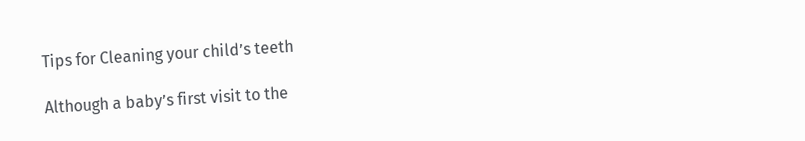Tips for Cleaning your child’s teeth

Although a baby’s first visit to the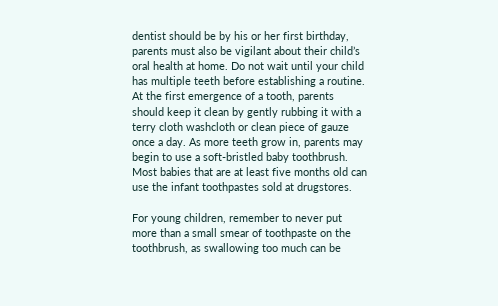dentist should be by his or her first birthday, parents must also be vigilant about their child’s oral health at home. Do not wait until your child has multiple teeth before establishing a routine. At the first emergence of a tooth, parents should keep it clean by gently rubbing it with a terry cloth washcloth or clean piece of gauze once a day. As more teeth grow in, parents may begin to use a soft-bristled baby toothbrush. Most babies that are at least five months old can use the infant toothpastes sold at drugstores.

For young children, remember to never put more than a small smear of toothpaste on the toothbrush, as swallowing too much can be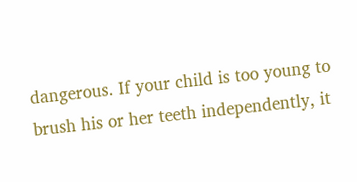dangerous. If your child is too young to brush his or her teeth independently, it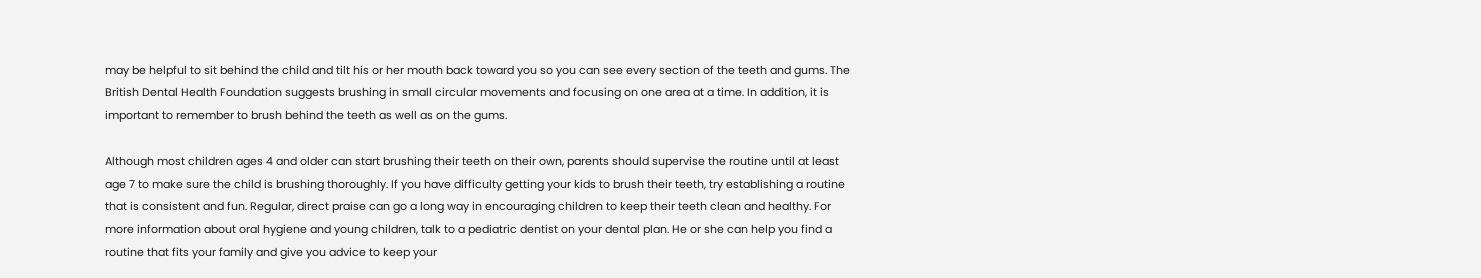may be helpful to sit behind the child and tilt his or her mouth back toward you so you can see every section of the teeth and gums. The British Dental Health Foundation suggests brushing in small circular movements and focusing on one area at a time. In addition, it is important to remember to brush behind the teeth as well as on the gums.

Although most children ages 4 and older can start brushing their teeth on their own, parents should supervise the routine until at least age 7 to make sure the child is brushing thoroughly. If you have difficulty getting your kids to brush their teeth, try establishing a routine that is consistent and fun. Regular, direct praise can go a long way in encouraging children to keep their teeth clean and healthy. For more information about oral hygiene and young children, talk to a pediatric dentist on your dental plan. He or she can help you find a routine that fits your family and give you advice to keep your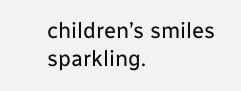children’s smiles sparkling.